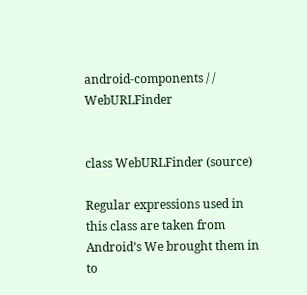android-components / / WebURLFinder


class WebURLFinder (source)

Regular expressions used in this class are taken from Android’s We brought them in to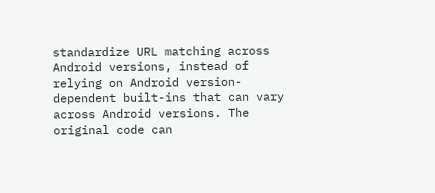standardize URL matching across Android versions, instead of relying on Android version-dependent built-ins that can vary across Android versions. The original code can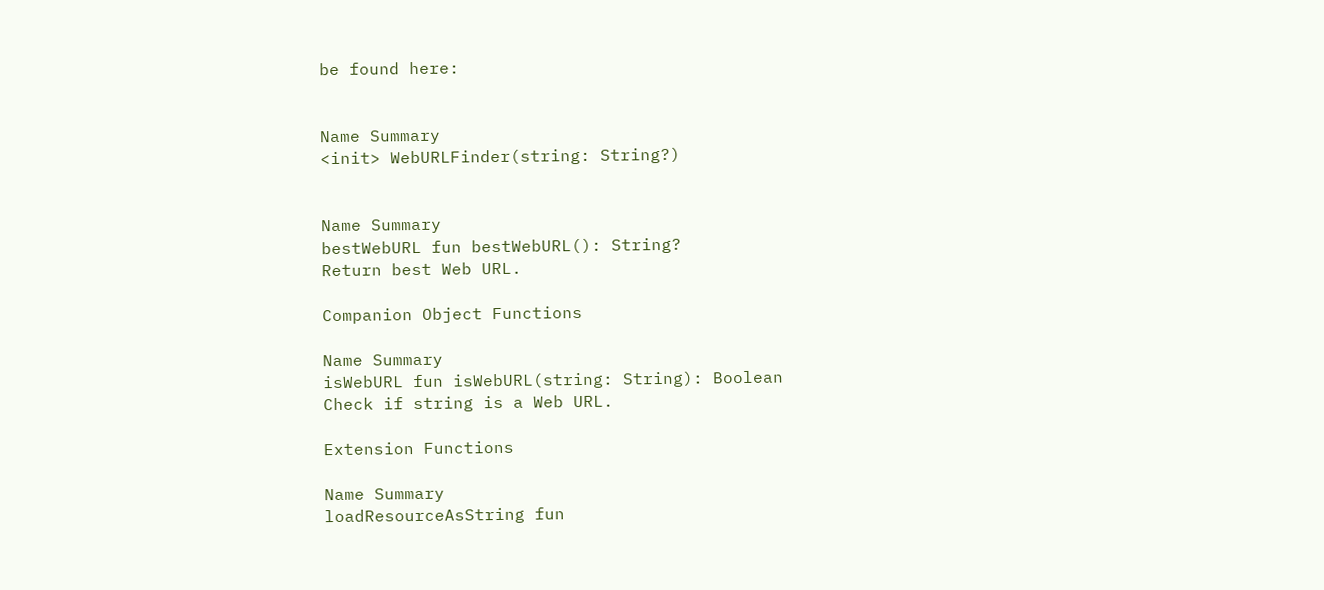be found here:


Name Summary
<init> WebURLFinder(string: String?)


Name Summary
bestWebURL fun bestWebURL(): String?
Return best Web URL.

Companion Object Functions

Name Summary
isWebURL fun isWebURL(string: String): Boolean
Check if string is a Web URL.

Extension Functions

Name Summary
loadResourceAsString fun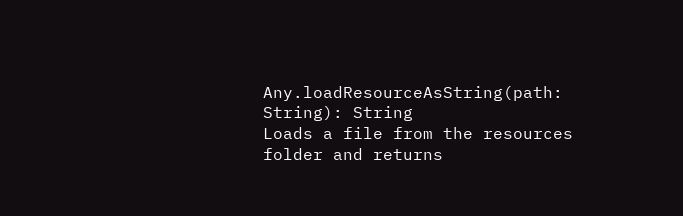Any.loadResourceAsString(path: String): String
Loads a file from the resources folder and returns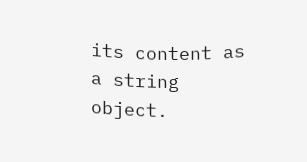its content as a string object.